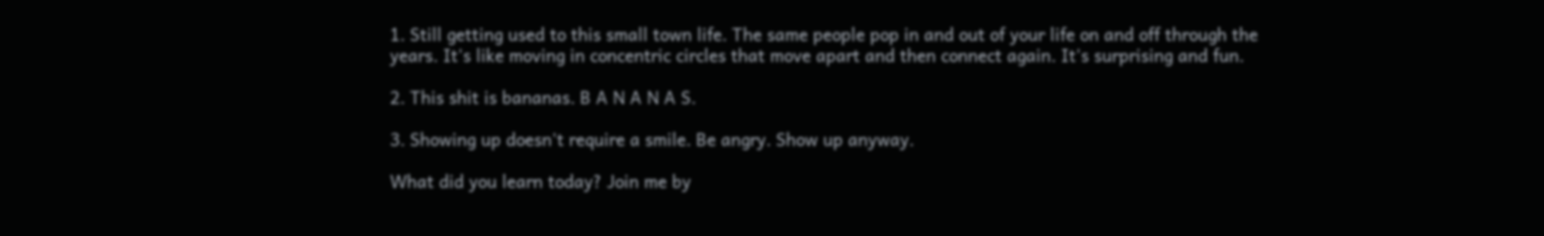1. Still getting used to this small town life. The same people pop in and out of your life on and off through the years. It's like moving in concentric circles that move apart and then connect again. It's surprising and fun.

2. This shit is bananas. B A N A N A S.

3. Showing up doesn't require a smile. Be angry. Show up anyway.

What did you learn today? Join me by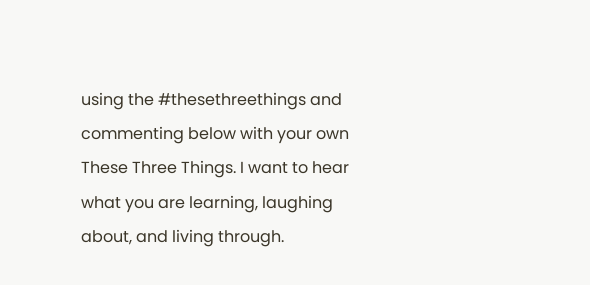using the #thesethreethings and commenting below with your own These Three Things. I want to hear what you are learning, laughing about, and living through.